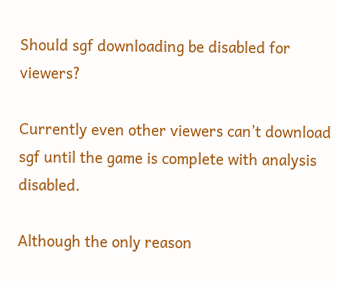Should sgf downloading be disabled for viewers?

Currently even other viewers can’t download sgf until the game is complete with analysis disabled.

Although the only reason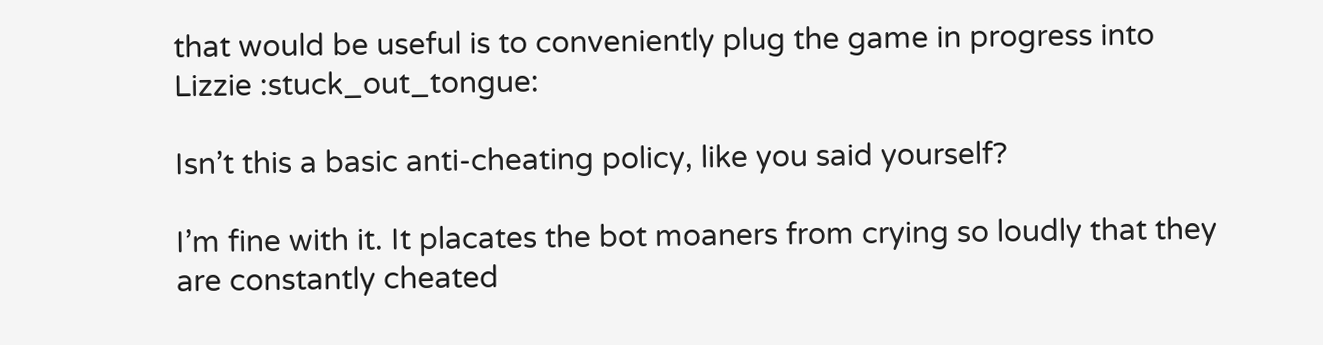that would be useful is to conveniently plug the game in progress into Lizzie :stuck_out_tongue:

Isn’t this a basic anti-cheating policy, like you said yourself?

I’m fine with it. It placates the bot moaners from crying so loudly that they are constantly cheated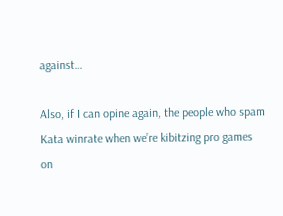against…

Also, if I can opine again, the people who spam Kata winrate when we’re kibitzing pro games on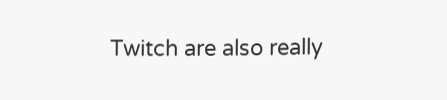Twitch are also really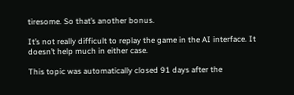tiresome. So that’s another bonus.

It’s not really difficult to replay the game in the AI interface. It doesn’t help much in either case.

This topic was automatically closed 91 days after the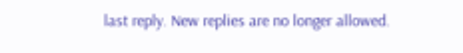last reply. New replies are no longer allowed.